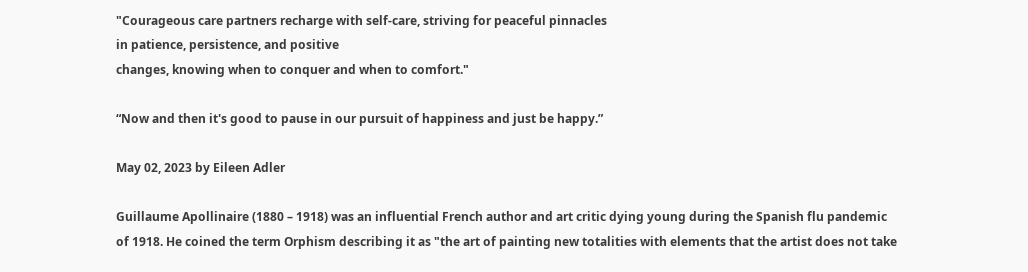"Courageous care partners recharge with self-care, striving for peaceful pinnacles
in patience, persistence, and positive
changes, knowing when to conquer and when to comfort."

“Now and then it's good to pause in our pursuit of happiness and just be happy.”

May 02, 2023 by Eileen Adler

Guillaume Apollinaire (1880 – 1918) was an influential French author and art critic dying young during the Spanish flu pandemic of 1918. He coined the term Orphism describing it as "the art of painting new totalities with elements that the artist does not take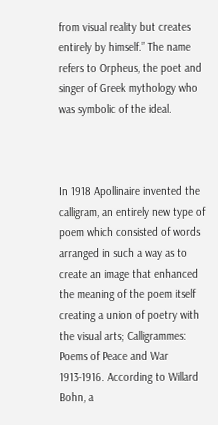from visual reality but creates entirely by himself.” The name refers to Orpheus, the poet and singer of Greek mythology who was symbolic of the ideal.



In 1918 Apollinaire invented the calligram, an entirely new type of poem which consisted of words arranged in such a way as to create an image that enhanced the meaning of the poem itself creating a union of poetry with the visual arts; Calligrammes: Poems of Peace and War 1913-1916. According to Willard Bohn, a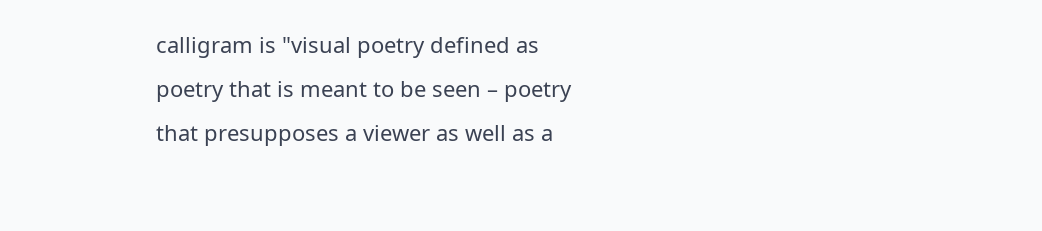calligram is "visual poetry defined as poetry that is meant to be seen – poetry that presupposes a viewer as well as a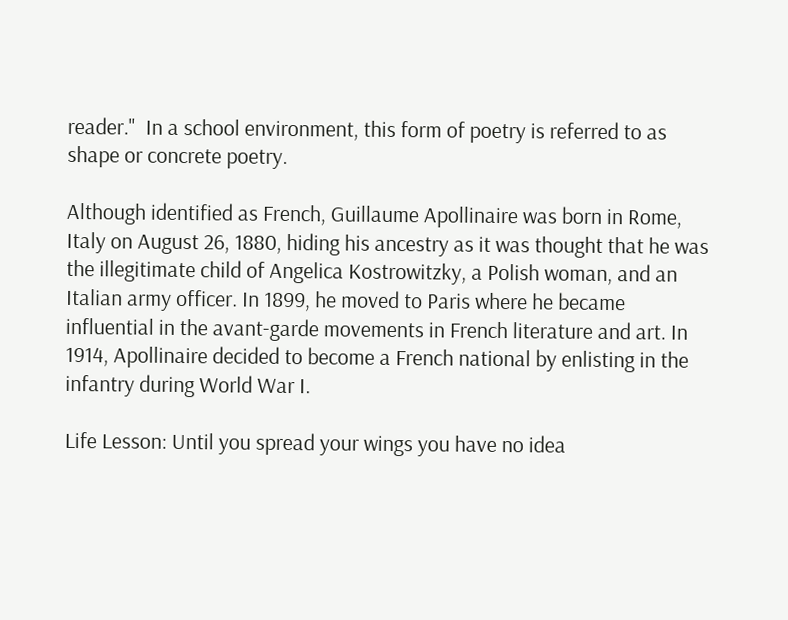reader."  In a school environment, this form of poetry is referred to as shape or concrete poetry.

Although identified as French, Guillaume Apollinaire was born in Rome, Italy on August 26, 1880, hiding his ancestry as it was thought that he was the illegitimate child of Angelica Kostrowitzky, a Polish woman, and an Italian army officer. In 1899, he moved to Paris where he became influential in the avant-garde movements in French literature and art. In 1914, Apollinaire decided to become a French national by enlisting in the infantry during World War I.

Life Lesson: Until you spread your wings you have no idea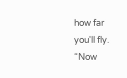how far you'll fly. “Now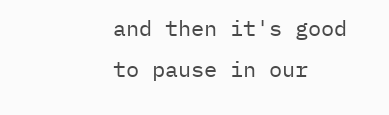and then it's good to pause in our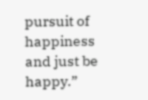pursuit of happiness and just be happy.”